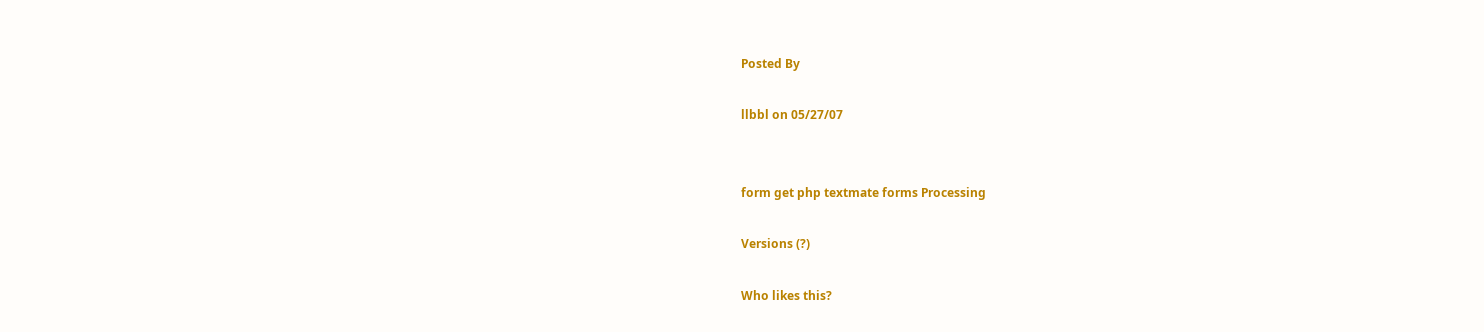Posted By

llbbl on 05/27/07


form get php textmate forms Processing

Versions (?)

Who likes this?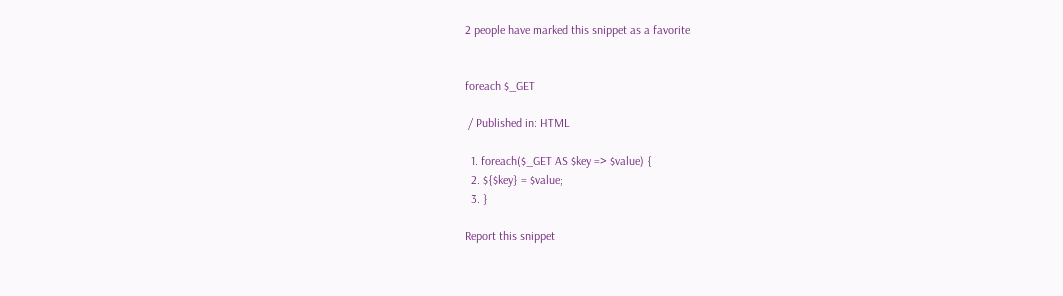2 people have marked this snippet as a favorite


foreach $_GET

 / Published in: HTML

  1. foreach($_GET AS $key => $value) {
  2. ${$key} = $value;
  3. }

Report this snippet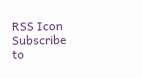RSS Icon Subscribe to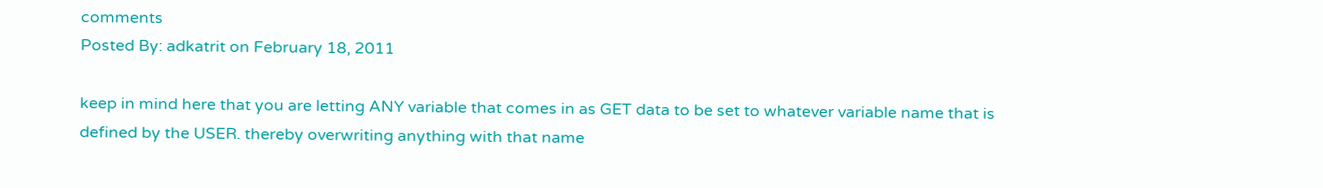comments
Posted By: adkatrit on February 18, 2011

keep in mind here that you are letting ANY variable that comes in as GET data to be set to whatever variable name that is defined by the USER. thereby overwriting anything with that name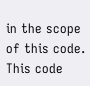in the scope of this code. This code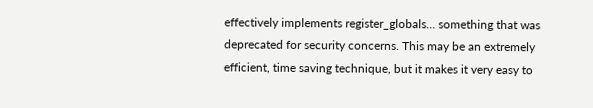effectively implements register_globals... something that was deprecated for security concerns. This may be an extremely efficient, time saving technique, but it makes it very easy to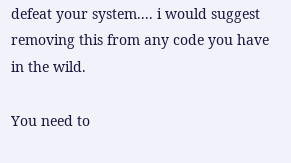defeat your system.... i would suggest removing this from any code you have in the wild.

You need to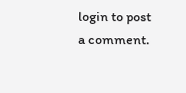login to post a comment.